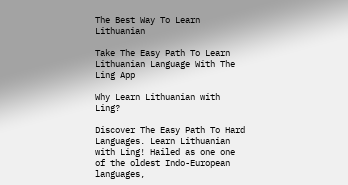The Best Way To Learn Lithuanian

Take The Easy Path To Learn Lithuanian Language With The Ling App

Why Learn Lithuanian with Ling?

Discover The Easy Path To Hard Languages. Learn Lithuanian with Ling! Hailed as one one of the oldest Indo-European languages,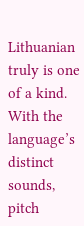Lithuanian truly is one of a kind. With the language’s distinct sounds, pitch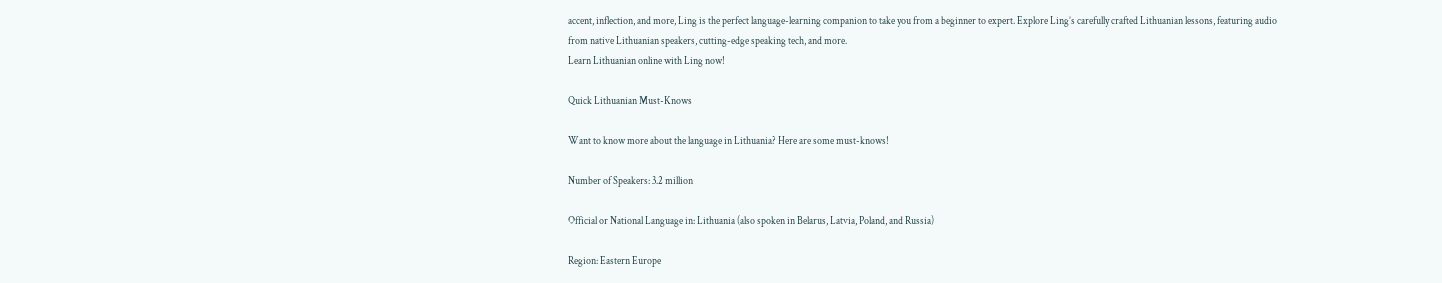accent, inflection, and more, Ling is the perfect language-learning companion to take you from a beginner to expert. Explore Ling’s carefully crafted Lithuanian lessons, featuring audio from native Lithuanian speakers, cutting-edge speaking tech, and more.
Learn Lithuanian online with Ling now!

Quick Lithuanian Must-Knows

Want to know more about the language in Lithuania? Here are some must-knows!

Number of Speakers: 3.2 million

Official or National Language in: Lithuania (also spoken in Belarus, Latvia, Poland, and Russia)

Region: Eastern Europe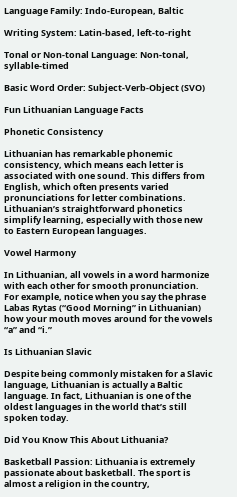Language Family: Indo-European, Baltic

Writing System: Latin-based, left-to-right

Tonal or Non-tonal Language: Non-tonal, syllable-timed

Basic Word Order: Subject-Verb-Object (SVO)

Fun Lithuanian Language Facts

Phonetic Consistency

Lithuanian has remarkable phonemic consistency, which means each letter is associated with one sound. This differs from English, which often presents varied pronunciations for letter combinations. Lithuanian’s straightforward phonetics simplify learning, especially with those new to Eastern European languages.

Vowel Harmony

In Lithuanian, all vowels in a word harmonize with each other for smooth pronunciation. For example, notice when you say the phrase Labas Rytas (“Good Morning” in Lithuanian) how your mouth moves around for the vowels “a” and “i.”

Is Lithuanian Slavic

Despite being commonly mistaken for a Slavic language, Lithuanian is actually a Baltic language. In fact, Lithuanian is one of the oldest languages in the world that’s still spoken today.

Did You Know This About Lithuania?

Basketball Passion: Lithuania is extremely passionate about basketball. The sport is almost a religion in the country,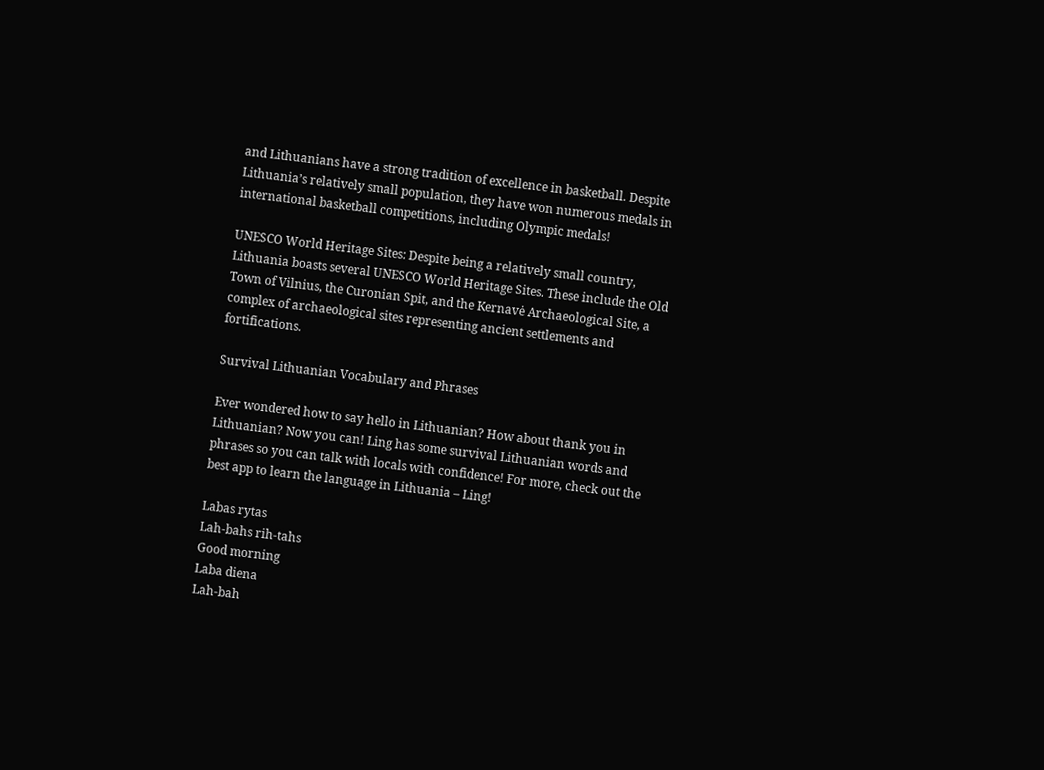and Lithuanians have a strong tradition of excellence in basketball. Despite Lithuania’s relatively small population, they have won numerous medals in international basketball competitions, including Olympic medals!

UNESCO World Heritage Sites: Despite being a relatively small country, Lithuania boasts several UNESCO World Heritage Sites. These include the Old Town of Vilnius, the Curonian Spit, and the Kernavė Archaeological Site, a complex of archaeological sites representing ancient settlements and fortifications.

Survival Lithuanian Vocabulary and Phrases

Ever wondered how to say hello in Lithuanian? How about thank you in Lithuanian? Now you can! Ling has some survival Lithuanian words and phrases so you can talk with locals with confidence! For more, check out the best app to learn the language in Lithuania – Ling!

Labas rytas
Lah-bahs rih-tahs
Good morning
Laba diena
Lah-bah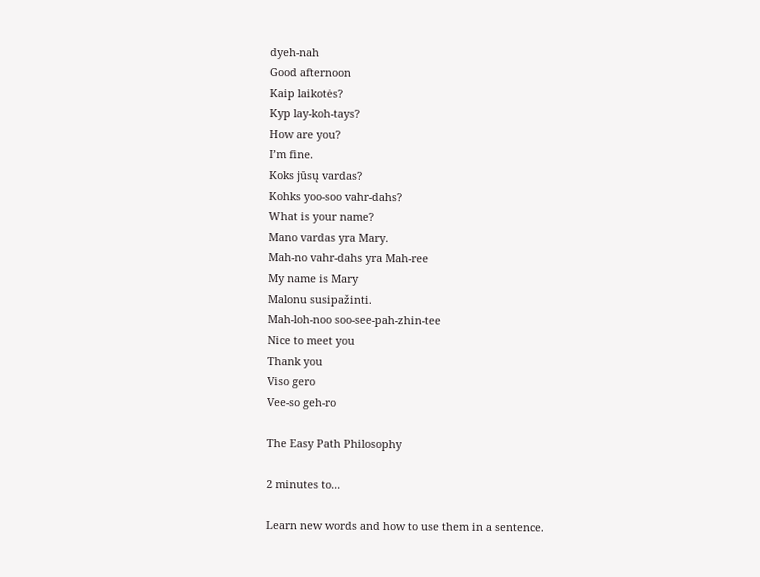dyeh-nah
Good afternoon
Kaip laikotės?
Kyp lay-koh-tays?
How are you?
I’m fine.
Koks jūsų vardas?
Kohks yoo-soo vahr-dahs?
What is your name?
Mano vardas yra Mary.
Mah-no vahr-dahs yra Mah-ree
My name is Mary
Malonu susipažinti.
Mah-loh-noo soo-see-pah-zhin-tee
Nice to meet you
Thank you
Viso gero
Vee-so geh-ro

The Easy Path Philosophy

2 minutes to...

Learn new words and how to use them in a sentence.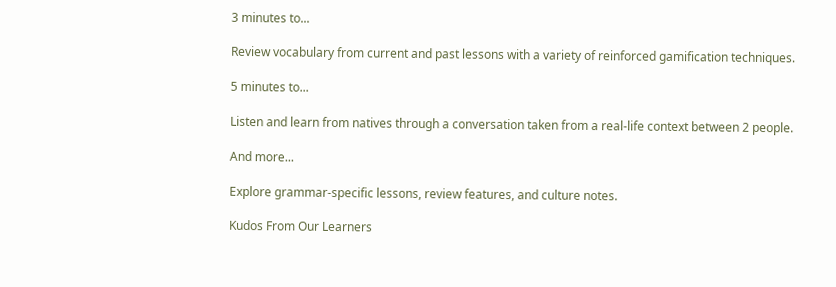3 minutes to...

Review vocabulary from current and past lessons with a variety of reinforced gamification techniques.

5 minutes to...

Listen and learn from natives through a conversation taken from a real-life context between 2 people.

And more...

Explore grammar-specific lessons, review features, and culture notes.

Kudos From Our Learners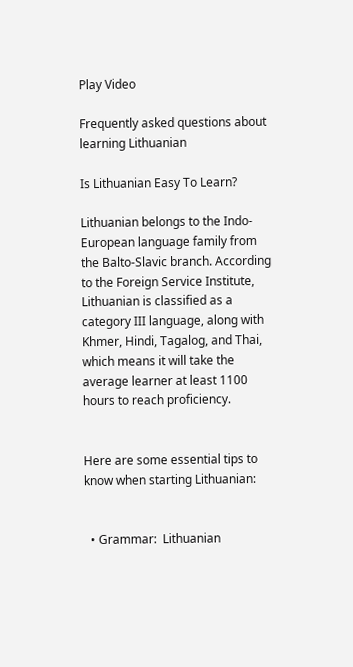Play Video

Frequently asked questions about learning Lithuanian

Is Lithuanian Easy To Learn?

Lithuanian belongs to the Indo-European language family from the Balto-Slavic branch. According to the Foreign Service Institute, Lithuanian is classified as a category III language, along with Khmer, Hindi, Tagalog, and Thai, which means it will take the average learner at least 1100 hours to reach proficiency.


Here are some essential tips to know when starting Lithuanian:


  • Grammar:  Lithuanian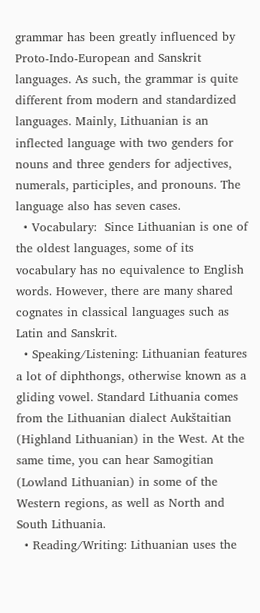grammar has been greatly influenced by Proto-Indo-European and Sanskrit languages. As such, the grammar is quite different from modern and standardized languages. Mainly, Lithuanian is an inflected language with two genders for nouns and three genders for adjectives, numerals, participles, and pronouns. The language also has seven cases.
  • Vocabulary:  Since Lithuanian is one of the oldest languages, some of its vocabulary has no equivalence to English words. However, there are many shared cognates in classical languages such as Latin and Sanskrit.
  • Speaking/Listening: Lithuanian features a lot of diphthongs, otherwise known as a gliding vowel. Standard Lithuania comes from the Lithuanian dialect Aukštaitian (Highland Lithuanian) in the West. At the same time, you can hear Samogitian (Lowland Lithuanian) in some of the Western regions, as well as North and South Lithuania.
  • Reading/Writing: Lithuanian uses the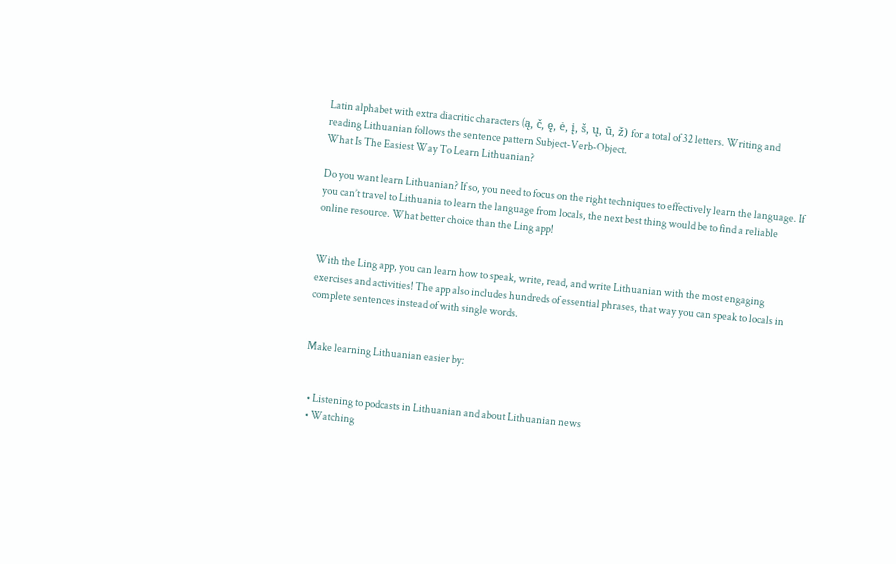Latin alphabet with extra diacritic characters (ą, č, ę, ė, į, š, ų, ū, ž) for a total of 32 letters. Writing and reading Lithuanian follows the sentence pattern Subject-Verb-Object.
What Is The Easiest Way To Learn Lithuanian?

Do you want learn Lithuanian? If so, you need to focus on the right techniques to effectively learn the language. If you can’t travel to Lithuania to learn the language from locals, the next best thing would be to find a reliable online resource. What better choice than the Ling app!


With the Ling app, you can learn how to speak, write, read, and write Lithuanian with the most engaging exercises and activities! The app also includes hundreds of essential phrases, that way you can speak to locals in complete sentences instead of with single words.


Make learning Lithuanian easier by:


  • Listening to podcasts in Lithuanian and about Lithuanian news
  • Watching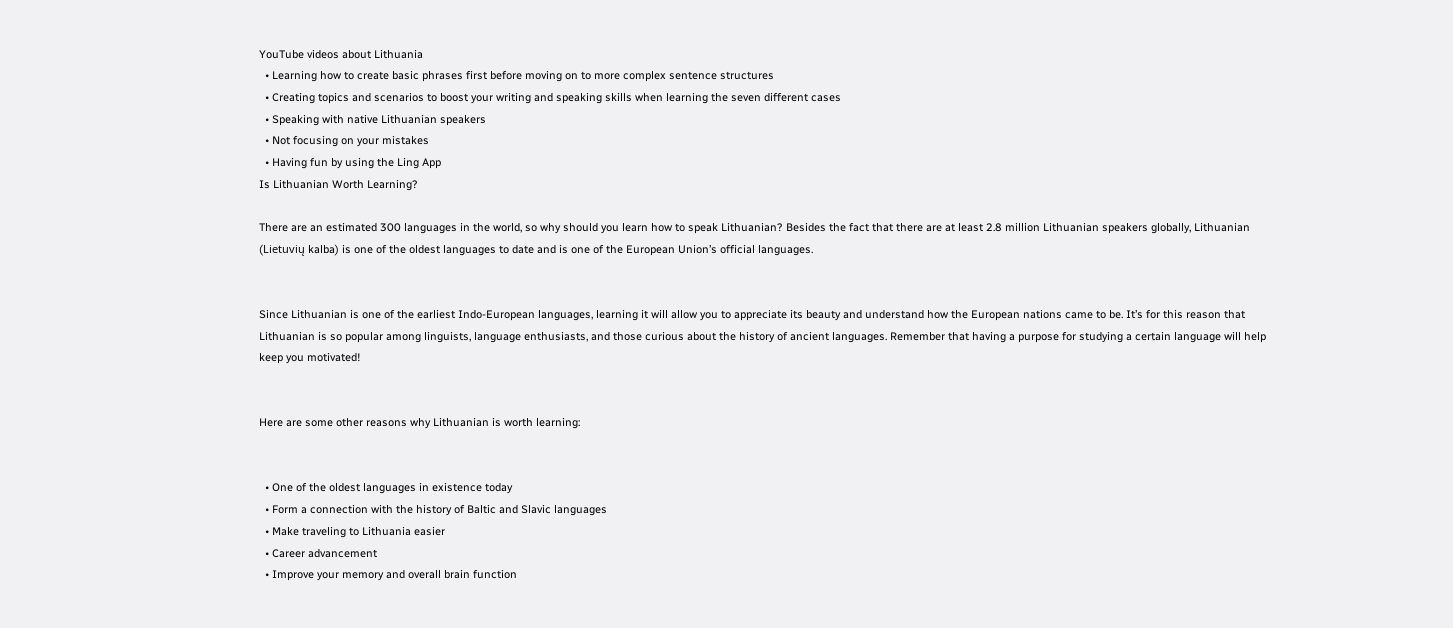YouTube videos about Lithuania
  • Learning how to create basic phrases first before moving on to more complex sentence structures
  • Creating topics and scenarios to boost your writing and speaking skills when learning the seven different cases
  • Speaking with native Lithuanian speakers
  • Not focusing on your mistakes
  • Having fun by using the Ling App
Is Lithuanian Worth Learning?

There are an estimated 300 languages in the world, so why should you learn how to speak Lithuanian? Besides the fact that there are at least 2.8 million Lithuanian speakers globally, Lithuanian (Lietuvių kalba) is one of the oldest languages to date and is one of the European Union’s official languages.


Since Lithuanian is one of the earliest Indo-European languages, learning it will allow you to appreciate its beauty and understand how the European nations came to be. It’s for this reason that Lithuanian is so popular among linguists, language enthusiasts, and those curious about the history of ancient languages. Remember that having a purpose for studying a certain language will help keep you motivated!


Here are some other reasons why Lithuanian is worth learning:


  • One of the oldest languages in existence today
  • Form a connection with the history of Baltic and Slavic languages
  • Make traveling to Lithuania easier
  • Career advancement
  • Improve your memory and overall brain function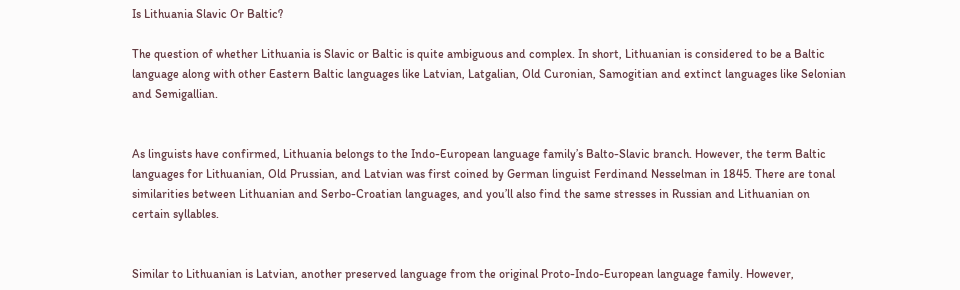Is Lithuania Slavic Or Baltic?

The question of whether Lithuania is Slavic or Baltic is quite ambiguous and complex. In short, Lithuanian is considered to be a Baltic language along with other Eastern Baltic languages like Latvian, Latgalian, Old Curonian, Samogitian and extinct languages like Selonian and Semigallian.


As linguists have confirmed, Lithuania belongs to the Indo-European language family’s Balto-Slavic branch. However, the term Baltic languages for Lithuanian, Old Prussian, and Latvian was first coined by German linguist Ferdinand Nesselman in 1845. There are tonal similarities between Lithuanian and Serbo-Croatian languages, and you’ll also find the same stresses in Russian and Lithuanian on certain syllables.


Similar to Lithuanian is Latvian, another preserved language from the original Proto-Indo-European language family. However,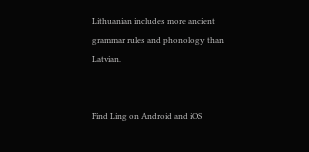Lithuanian includes more ancient grammar rules and phonology than Latvian.


Find Ling on Android and iOS